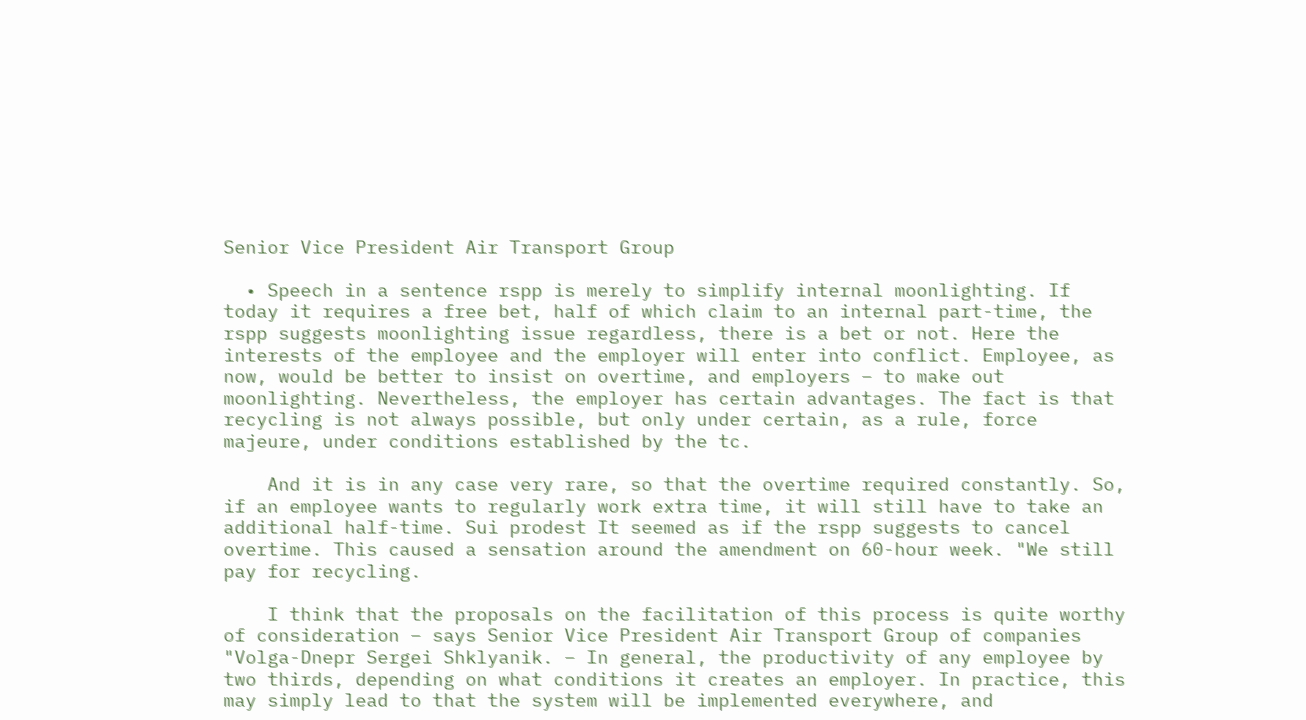Senior Vice President Air Transport Group

  • Speech in a sentence rspp is merely to simplify internal moonlighting. If today it requires a free bet, half of which claim to an internal part-time, the rspp suggests moonlighting issue regardless, there is a bet or not. Here the interests of the employee and the employer will enter into conflict. Employee, as now, would be better to insist on overtime, and employers – to make out moonlighting. Nevertheless, the employer has certain advantages. The fact is that recycling is not always possible, but only under certain, as a rule, force majeure, under conditions established by the tc.

    And it is in any case very rare, so that the overtime required constantly. So, if an employee wants to regularly work extra time, it will still have to take an additional half-time. Sui prodest It seemed as if the rspp suggests to cancel overtime. This caused a sensation around the amendment on 60-hour week. "We still pay for recycling.

    I think that the proposals on the facilitation of this process is quite worthy of consideration – says Senior Vice President Air Transport Group of companies "Volga-Dnepr Sergei Shklyanik. – In general, the productivity of any employee by two thirds, depending on what conditions it creates an employer. In practice, this may simply lead to that the system will be implemented everywhere, and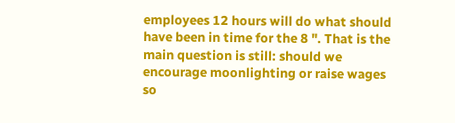employees 12 hours will do what should have been in time for the 8 ". That is the main question is still: should we encourage moonlighting or raise wages so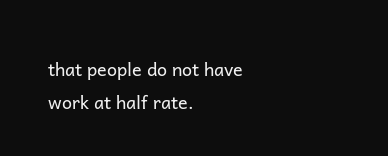that people do not have work at half rate.